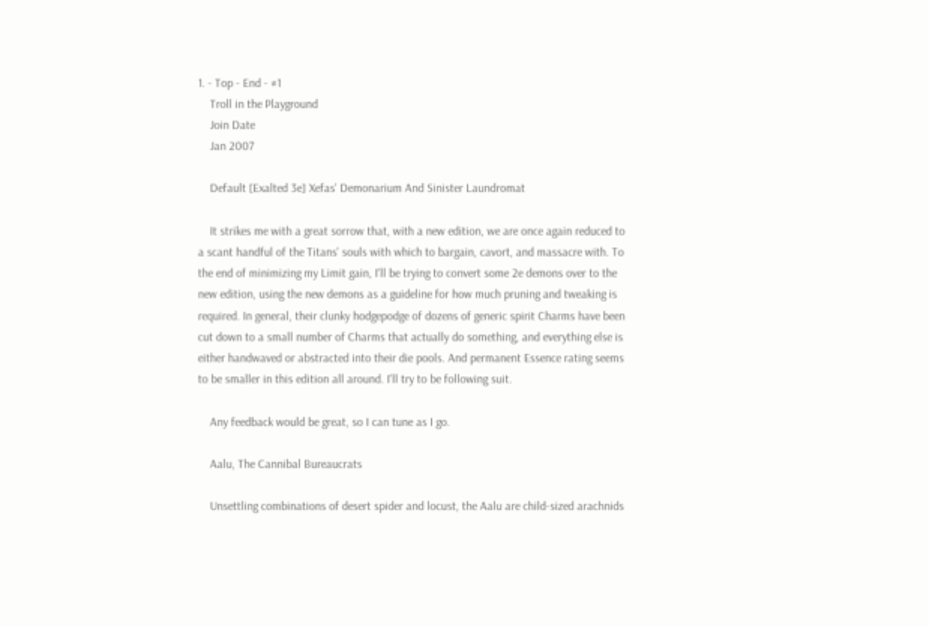1. - Top - End - #1
    Troll in the Playground
    Join Date
    Jan 2007

    Default [Exalted 3e] Xefas' Demonarium And Sinister Laundromat

    It strikes me with a great sorrow that, with a new edition, we are once again reduced to a scant handful of the Titans' souls with which to bargain, cavort, and massacre with. To the end of minimizing my Limit gain, I'll be trying to convert some 2e demons over to the new edition, using the new demons as a guideline for how much pruning and tweaking is required. In general, their clunky hodgepodge of dozens of generic spirit Charms have been cut down to a small number of Charms that actually do something, and everything else is either handwaved or abstracted into their die pools. And permanent Essence rating seems to be smaller in this edition all around. I'll try to be following suit.

    Any feedback would be great, so I can tune as I go.

    Aalu, The Cannibal Bureaucrats

    Unsettling combinations of desert spider and locust, the Aalu are child-sized arachnids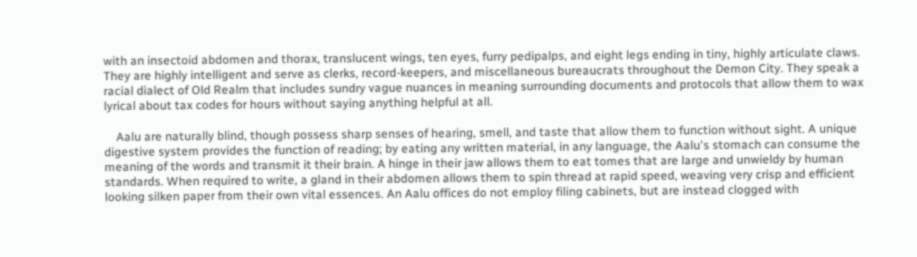with an insectoid abdomen and thorax, translucent wings, ten eyes, furry pedipalps, and eight legs ending in tiny, highly articulate claws. They are highly intelligent and serve as clerks, record-keepers, and miscellaneous bureaucrats throughout the Demon City. They speak a racial dialect of Old Realm that includes sundry vague nuances in meaning surrounding documents and protocols that allow them to wax lyrical about tax codes for hours without saying anything helpful at all.

    Aalu are naturally blind, though possess sharp senses of hearing, smell, and taste that allow them to function without sight. A unique digestive system provides the function of reading; by eating any written material, in any language, the Aalu's stomach can consume the meaning of the words and transmit it their brain. A hinge in their jaw allows them to eat tomes that are large and unwieldy by human standards. When required to write, a gland in their abdomen allows them to spin thread at rapid speed, weaving very crisp and efficient looking silken paper from their own vital essences. An Aalu offices do not employ filing cabinets, but are instead clogged with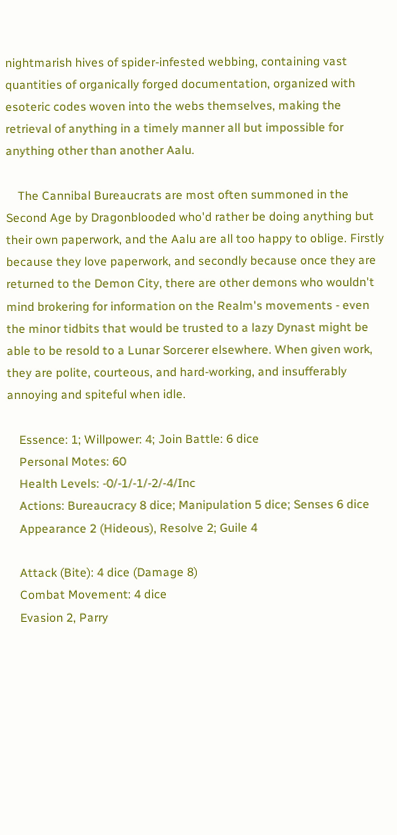nightmarish hives of spider-infested webbing, containing vast quantities of organically forged documentation, organized with esoteric codes woven into the webs themselves, making the retrieval of anything in a timely manner all but impossible for anything other than another Aalu.

    The Cannibal Bureaucrats are most often summoned in the Second Age by Dragonblooded who'd rather be doing anything but their own paperwork, and the Aalu are all too happy to oblige. Firstly because they love paperwork, and secondly because once they are returned to the Demon City, there are other demons who wouldn't mind brokering for information on the Realm's movements - even the minor tidbits that would be trusted to a lazy Dynast might be able to be resold to a Lunar Sorcerer elsewhere. When given work, they are polite, courteous, and hard-working, and insufferably annoying and spiteful when idle.

    Essence: 1; Willpower: 4; Join Battle: 6 dice
    Personal Motes: 60
    Health Levels: -0/-1/-1/-2/-4/Inc
    Actions: Bureaucracy 8 dice; Manipulation 5 dice; Senses 6 dice
    Appearance 2 (Hideous), Resolve 2; Guile 4

    Attack (Bite): 4 dice (Damage 8)
    Combat Movement: 4 dice
    Evasion 2, Parry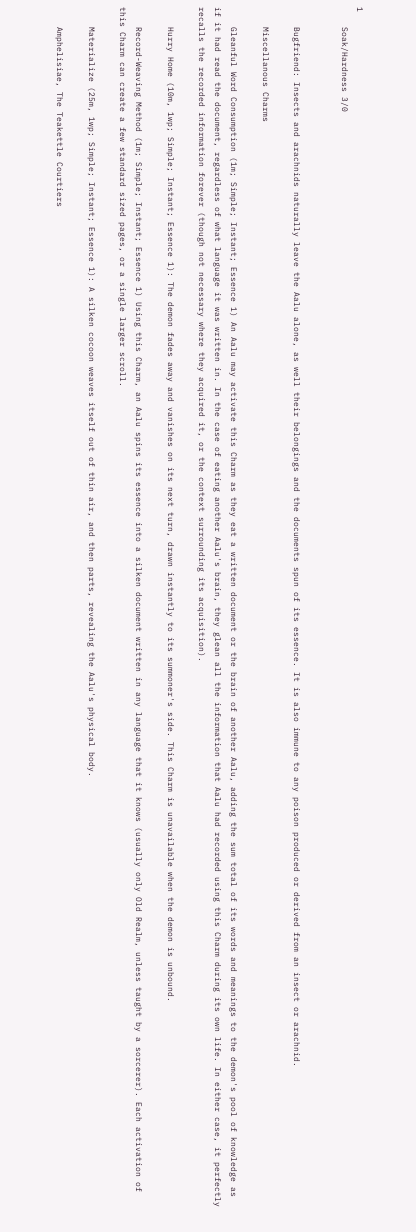1
    Soak/Hardness 3/0


    Bugfriend: Insects and arachnids naturally leave the Aalu alone, as well their belongings and the documents spun of its essence. It is also immune to any poison produced or derived from an insect or arachnid.

    Miscellanous Charms

    Gleanful Word Consumption (1m; Simple; Instant; Essence 1) An Aalu may activate this Charm as they eat a written document or the brain of another Aalu, adding the sum total of its words and meanings to the demon's pool of knowledge as if it had read the document, regardless of what language it was written in. In the case of eating another Aalu's brain, they glean all the information that Aalu had recorded using this Charm during its own life. In either case, it perfectly recalls the recorded information forever (though not necessary where they acquired it, or the context surrounding its acquisition).

    Hurry Home (10m, 1wp; Simple; Instant; Essence 1): The demon fades away and vanishes on its next turn, drawn instantly to its summoner's side. This Charm is unavailable when the demon is unbound.

    Record-Weaving Method (1m; Simple; Instant; Essence 1) Using this Charm, an Aalu spins its essence into a silken document written in any language that it knows (usually only Old Realm, unless taught by a sorcerer). Each activation of this Charm can create a few standard sized pages, or a single larger scroll.

    Materialize (25m, 1wp; Simple; Instant; Essence 1): A silken cocoon weaves itself out of thin air, and then parts, revealing the Aalu's physical body.

    Amphelisiae, The Teakettle Courtiers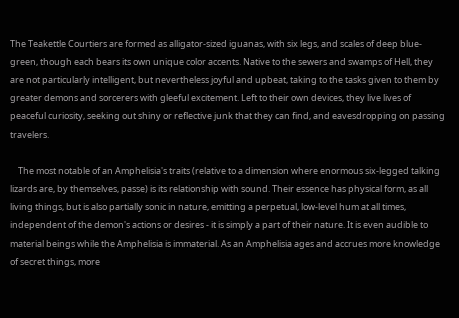The Teakettle Courtiers are formed as alligator-sized iguanas, with six legs, and scales of deep blue-green, though each bears its own unique color accents. Native to the sewers and swamps of Hell, they are not particularly intelligent, but nevertheless joyful and upbeat, taking to the tasks given to them by greater demons and sorcerers with gleeful excitement. Left to their own devices, they live lives of peaceful curiosity, seeking out shiny or reflective junk that they can find, and eavesdropping on passing travelers.

    The most notable of an Amphelisia's traits (relative to a dimension where enormous six-legged talking lizards are, by themselves, passe) is its relationship with sound. Their essence has physical form, as all living things, but is also partially sonic in nature, emitting a perpetual, low-level hum at all times, independent of the demon's actions or desires - it is simply a part of their nature. It is even audible to material beings while the Amphelisia is immaterial. As an Amphelisia ages and accrues more knowledge of secret things, more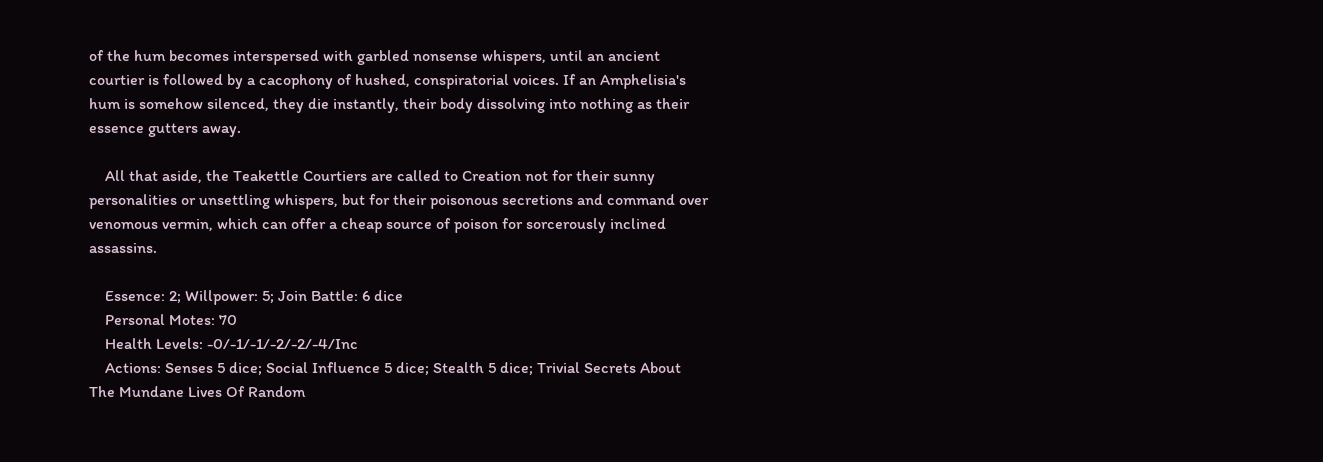of the hum becomes interspersed with garbled nonsense whispers, until an ancient courtier is followed by a cacophony of hushed, conspiratorial voices. If an Amphelisia's hum is somehow silenced, they die instantly, their body dissolving into nothing as their essence gutters away.

    All that aside, the Teakettle Courtiers are called to Creation not for their sunny personalities or unsettling whispers, but for their poisonous secretions and command over venomous vermin, which can offer a cheap source of poison for sorcerously inclined assassins.

    Essence: 2; Willpower: 5; Join Battle: 6 dice
    Personal Motes: 70
    Health Levels: -0/-1/-1/-2/-2/-4/Inc
    Actions: Senses 5 dice; Social Influence 5 dice; Stealth 5 dice; Trivial Secrets About The Mundane Lives Of Random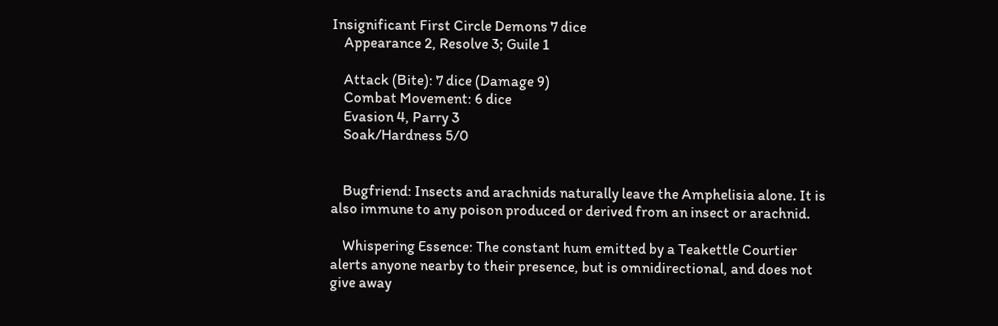Insignificant First Circle Demons 7 dice
    Appearance 2, Resolve 3; Guile 1

    Attack (Bite): 7 dice (Damage 9)
    Combat Movement: 6 dice
    Evasion 4, Parry 3
    Soak/Hardness 5/0


    Bugfriend: Insects and arachnids naturally leave the Amphelisia alone. It is also immune to any poison produced or derived from an insect or arachnid.

    Whispering Essence: The constant hum emitted by a Teakettle Courtier alerts anyone nearby to their presence, but is omnidirectional, and does not give away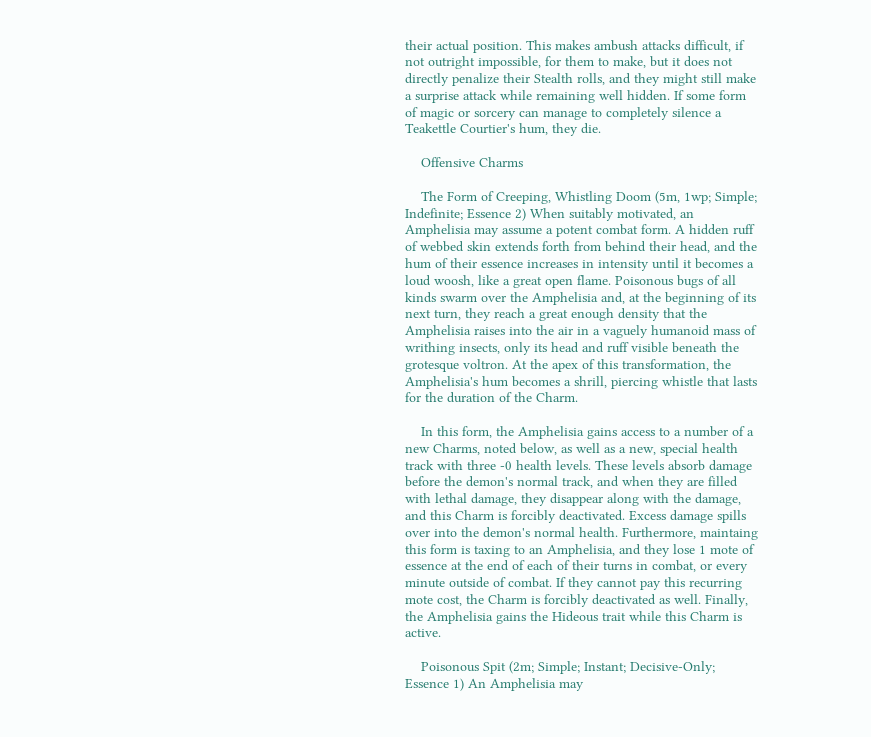their actual position. This makes ambush attacks difficult, if not outright impossible, for them to make, but it does not directly penalize their Stealth rolls, and they might still make a surprise attack while remaining well hidden. If some form of magic or sorcery can manage to completely silence a Teakettle Courtier's hum, they die.

    Offensive Charms

    The Form of Creeping, Whistling Doom (5m, 1wp; Simple; Indefinite; Essence 2) When suitably motivated, an Amphelisia may assume a potent combat form. A hidden ruff of webbed skin extends forth from behind their head, and the hum of their essence increases in intensity until it becomes a loud woosh, like a great open flame. Poisonous bugs of all kinds swarm over the Amphelisia and, at the beginning of its next turn, they reach a great enough density that the Amphelisia raises into the air in a vaguely humanoid mass of writhing insects, only its head and ruff visible beneath the grotesque voltron. At the apex of this transformation, the Amphelisia's hum becomes a shrill, piercing whistle that lasts for the duration of the Charm.

    In this form, the Amphelisia gains access to a number of a new Charms, noted below, as well as a new, special health track with three -0 health levels. These levels absorb damage before the demon's normal track, and when they are filled with lethal damage, they disappear along with the damage, and this Charm is forcibly deactivated. Excess damage spills over into the demon's normal health. Furthermore, maintaing this form is taxing to an Amphelisia, and they lose 1 mote of essence at the end of each of their turns in combat, or every minute outside of combat. If they cannot pay this recurring mote cost, the Charm is forcibly deactivated as well. Finally, the Amphelisia gains the Hideous trait while this Charm is active.

    Poisonous Spit (2m; Simple; Instant; Decisive-Only; Essence 1) An Amphelisia may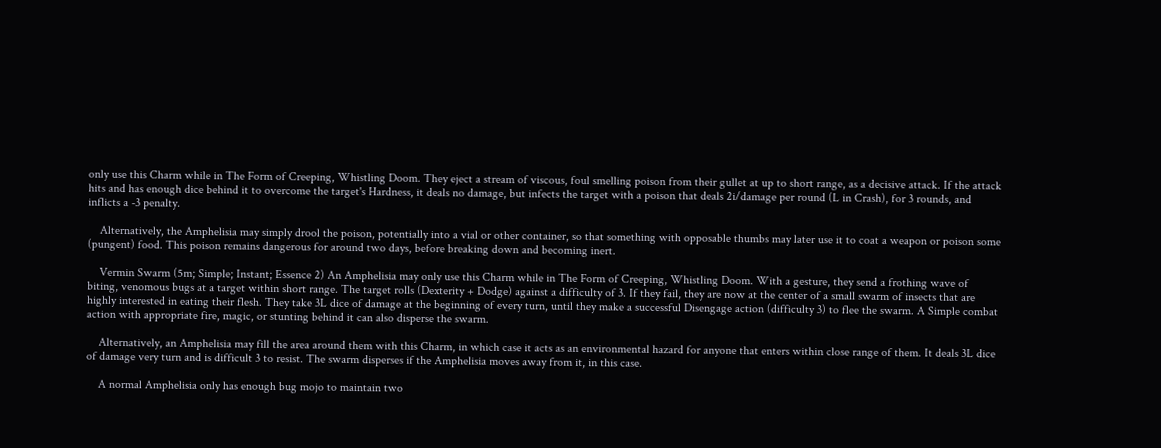only use this Charm while in The Form of Creeping, Whistling Doom. They eject a stream of viscous, foul smelling poison from their gullet at up to short range, as a decisive attack. If the attack hits and has enough dice behind it to overcome the target's Hardness, it deals no damage, but infects the target with a poison that deals 2i/damage per round (L in Crash), for 3 rounds, and inflicts a -3 penalty.

    Alternatively, the Amphelisia may simply drool the poison, potentially into a vial or other container, so that something with opposable thumbs may later use it to coat a weapon or poison some (pungent) food. This poison remains dangerous for around two days, before breaking down and becoming inert.

    Vermin Swarm (5m; Simple; Instant; Essence 2) An Amphelisia may only use this Charm while in The Form of Creeping, Whistling Doom. With a gesture, they send a frothing wave of biting, venomous bugs at a target within short range. The target rolls (Dexterity + Dodge) against a difficulty of 3. If they fail, they are now at the center of a small swarm of insects that are highly interested in eating their flesh. They take 3L dice of damage at the beginning of every turn, until they make a successful Disengage action (difficulty 3) to flee the swarm. A Simple combat action with appropriate fire, magic, or stunting behind it can also disperse the swarm.

    Alternatively, an Amphelisia may fill the area around them with this Charm, in which case it acts as an environmental hazard for anyone that enters within close range of them. It deals 3L dice of damage very turn and is difficult 3 to resist. The swarm disperses if the Amphelisia moves away from it, in this case.

    A normal Amphelisia only has enough bug mojo to maintain two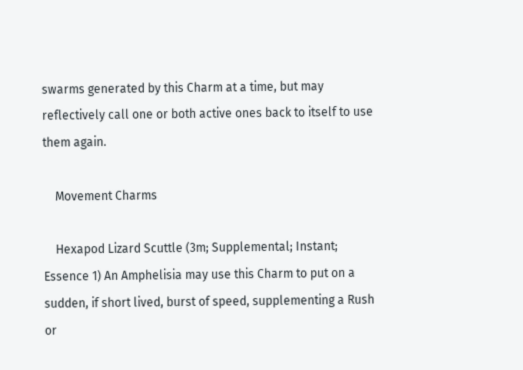swarms generated by this Charm at a time, but may reflectively call one or both active ones back to itself to use them again.

    Movement Charms

    Hexapod Lizard Scuttle (3m; Supplemental; Instant; Essence 1) An Amphelisia may use this Charm to put on a sudden, if short lived, burst of speed, supplementing a Rush or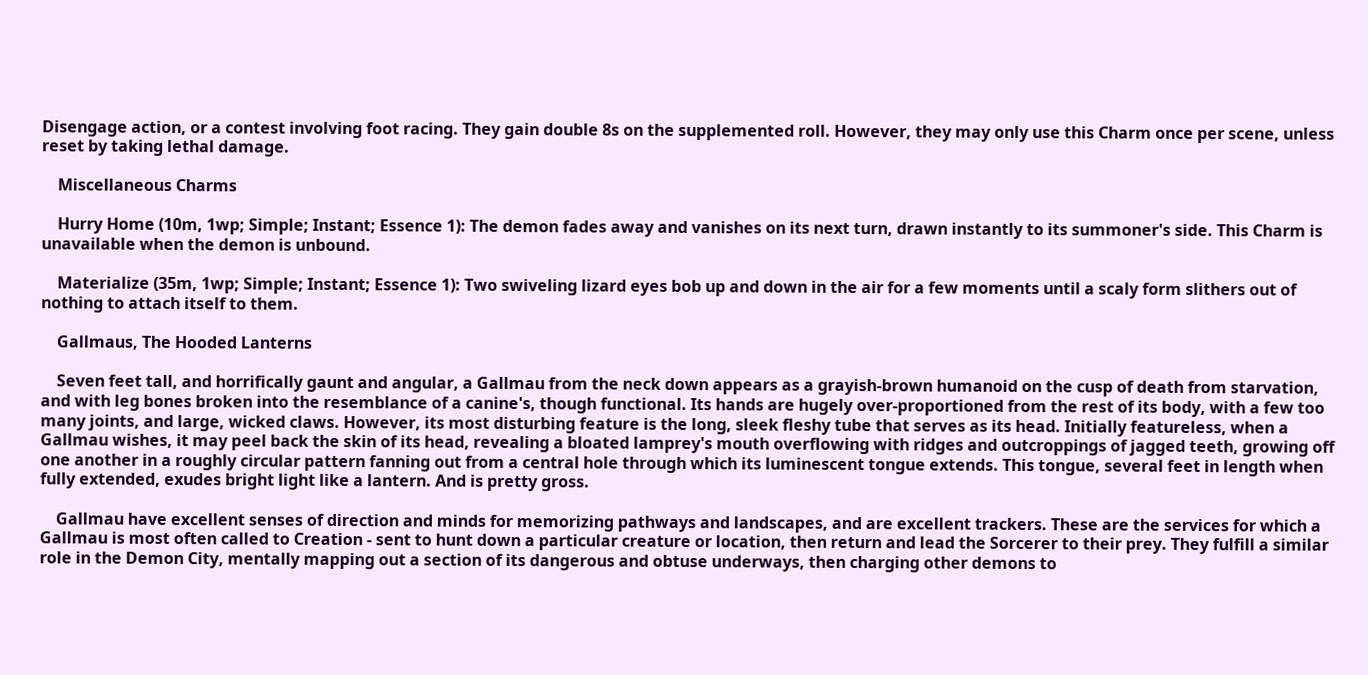Disengage action, or a contest involving foot racing. They gain double 8s on the supplemented roll. However, they may only use this Charm once per scene, unless reset by taking lethal damage.

    Miscellaneous Charms

    Hurry Home (10m, 1wp; Simple; Instant; Essence 1): The demon fades away and vanishes on its next turn, drawn instantly to its summoner's side. This Charm is unavailable when the demon is unbound.

    Materialize (35m, 1wp; Simple; Instant; Essence 1): Two swiveling lizard eyes bob up and down in the air for a few moments until a scaly form slithers out of nothing to attach itself to them.

    Gallmaus, The Hooded Lanterns

    Seven feet tall, and horrifically gaunt and angular, a Gallmau from the neck down appears as a grayish-brown humanoid on the cusp of death from starvation, and with leg bones broken into the resemblance of a canine's, though functional. Its hands are hugely over-proportioned from the rest of its body, with a few too many joints, and large, wicked claws. However, its most disturbing feature is the long, sleek fleshy tube that serves as its head. Initially featureless, when a Gallmau wishes, it may peel back the skin of its head, revealing a bloated lamprey's mouth overflowing with ridges and outcroppings of jagged teeth, growing off one another in a roughly circular pattern fanning out from a central hole through which its luminescent tongue extends. This tongue, several feet in length when fully extended, exudes bright light like a lantern. And is pretty gross.

    Gallmau have excellent senses of direction and minds for memorizing pathways and landscapes, and are excellent trackers. These are the services for which a Gallmau is most often called to Creation - sent to hunt down a particular creature or location, then return and lead the Sorcerer to their prey. They fulfill a similar role in the Demon City, mentally mapping out a section of its dangerous and obtuse underways, then charging other demons to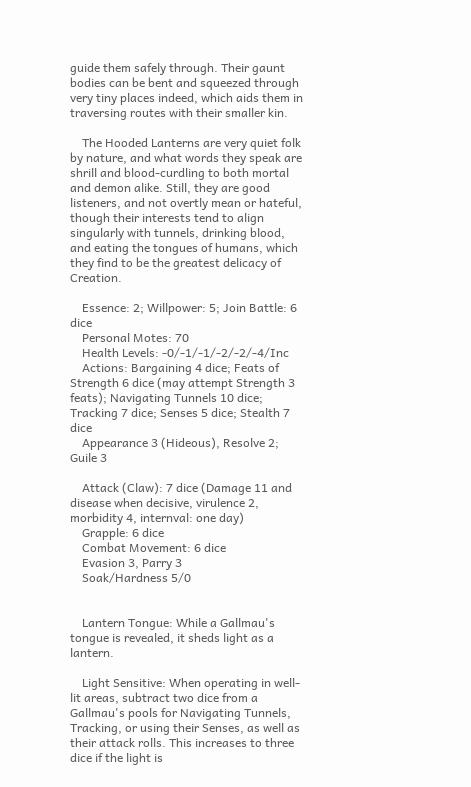guide them safely through. Their gaunt bodies can be bent and squeezed through very tiny places indeed, which aids them in traversing routes with their smaller kin.

    The Hooded Lanterns are very quiet folk by nature, and what words they speak are shrill and blood-curdling to both mortal and demon alike. Still, they are good listeners, and not overtly mean or hateful, though their interests tend to align singularly with tunnels, drinking blood, and eating the tongues of humans, which they find to be the greatest delicacy of Creation.

    Essence: 2; Willpower: 5; Join Battle: 6 dice
    Personal Motes: 70
    Health Levels: -0/-1/-1/-2/-2/-4/Inc
    Actions: Bargaining 4 dice; Feats of Strength 6 dice (may attempt Strength 3 feats); Navigating Tunnels 10 dice; Tracking 7 dice; Senses 5 dice; Stealth 7 dice
    Appearance 3 (Hideous), Resolve 2; Guile 3

    Attack (Claw): 7 dice (Damage 11 and disease when decisive, virulence 2, morbidity 4, internval: one day)
    Grapple: 6 dice
    Combat Movement: 6 dice
    Evasion 3, Parry 3
    Soak/Hardness 5/0


    Lantern Tongue: While a Gallmau's tongue is revealed, it sheds light as a lantern.

    Light Sensitive: When operating in well-lit areas, subtract two dice from a Gallmau's pools for Navigating Tunnels, Tracking, or using their Senses, as well as their attack rolls. This increases to three dice if the light is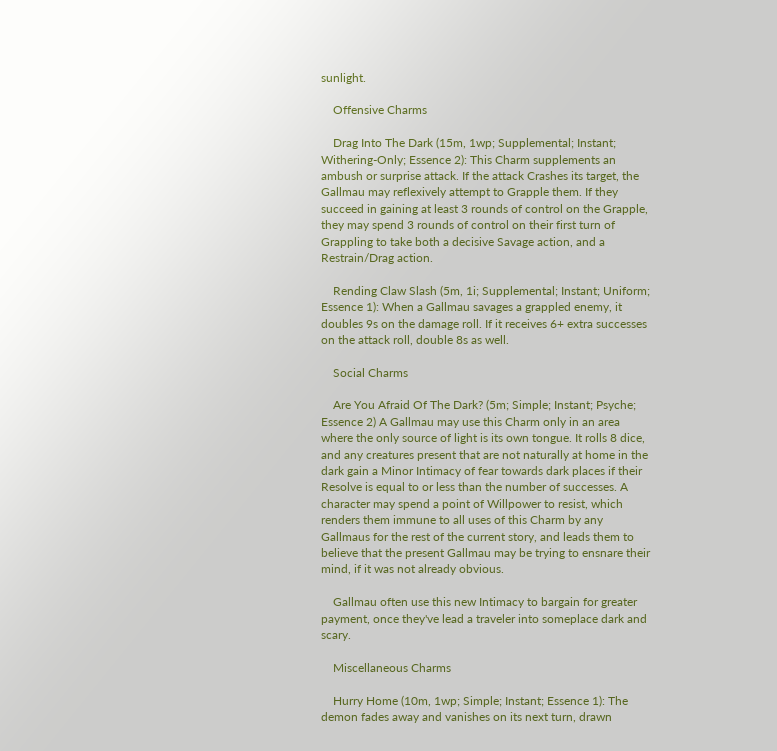sunlight.

    Offensive Charms

    Drag Into The Dark (15m, 1wp; Supplemental; Instant; Withering-Only; Essence 2): This Charm supplements an ambush or surprise attack. If the attack Crashes its target, the Gallmau may reflexively attempt to Grapple them. If they succeed in gaining at least 3 rounds of control on the Grapple, they may spend 3 rounds of control on their first turn of Grappling to take both a decisive Savage action, and a Restrain/Drag action.

    Rending Claw Slash (5m, 1i; Supplemental; Instant; Uniform; Essence 1): When a Gallmau savages a grappled enemy, it doubles 9s on the damage roll. If it receives 6+ extra successes on the attack roll, double 8s as well.

    Social Charms

    Are You Afraid Of The Dark? (5m; Simple; Instant; Psyche; Essence 2) A Gallmau may use this Charm only in an area where the only source of light is its own tongue. It rolls 8 dice, and any creatures present that are not naturally at home in the dark gain a Minor Intimacy of fear towards dark places if their Resolve is equal to or less than the number of successes. A character may spend a point of Willpower to resist, which renders them immune to all uses of this Charm by any Gallmaus for the rest of the current story, and leads them to believe that the present Gallmau may be trying to ensnare their mind, if it was not already obvious.

    Gallmau often use this new Intimacy to bargain for greater payment, once they've lead a traveler into someplace dark and scary.

    Miscellaneous Charms

    Hurry Home (10m, 1wp; Simple; Instant; Essence 1): The demon fades away and vanishes on its next turn, drawn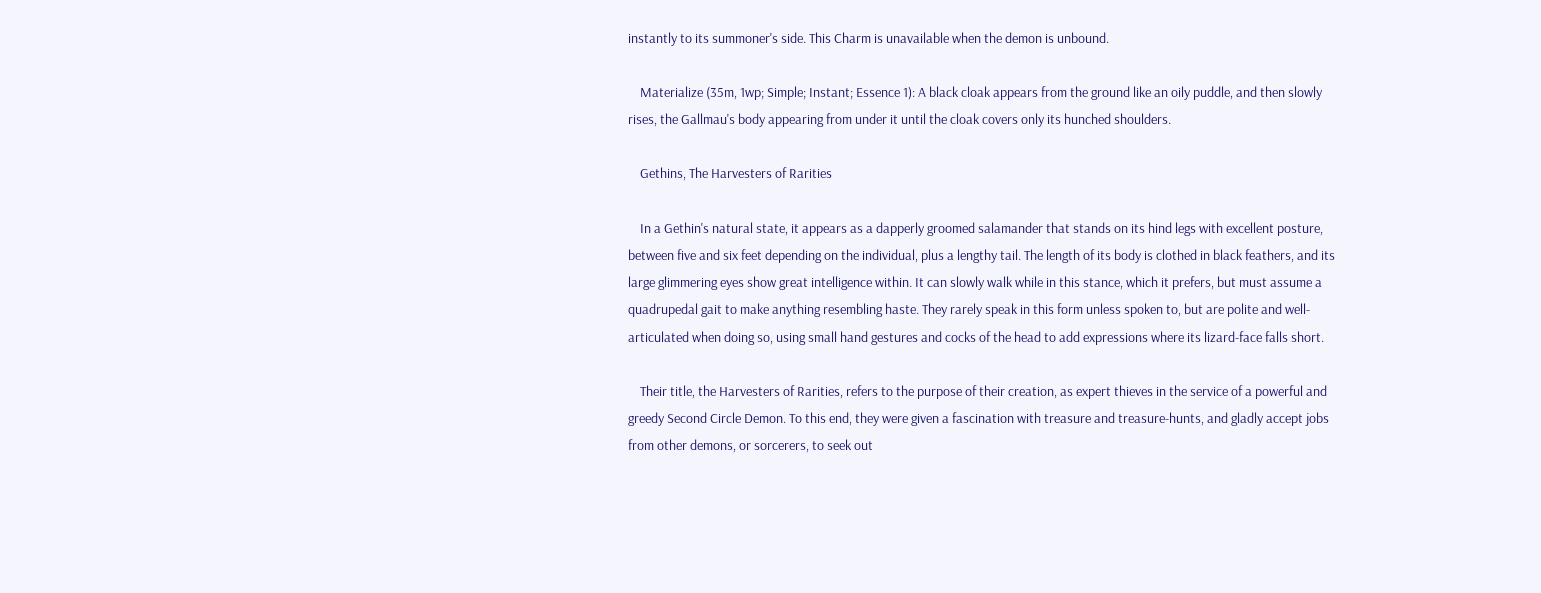instantly to its summoner's side. This Charm is unavailable when the demon is unbound.

    Materialize (35m, 1wp; Simple; Instant; Essence 1): A black cloak appears from the ground like an oily puddle, and then slowly rises, the Gallmau's body appearing from under it until the cloak covers only its hunched shoulders.

    Gethins, The Harvesters of Rarities

    In a Gethin's natural state, it appears as a dapperly groomed salamander that stands on its hind legs with excellent posture, between five and six feet depending on the individual, plus a lengthy tail. The length of its body is clothed in black feathers, and its large glimmering eyes show great intelligence within. It can slowly walk while in this stance, which it prefers, but must assume a quadrupedal gait to make anything resembling haste. They rarely speak in this form unless spoken to, but are polite and well-articulated when doing so, using small hand gestures and cocks of the head to add expressions where its lizard-face falls short.

    Their title, the Harvesters of Rarities, refers to the purpose of their creation, as expert thieves in the service of a powerful and greedy Second Circle Demon. To this end, they were given a fascination with treasure and treasure-hunts, and gladly accept jobs from other demons, or sorcerers, to seek out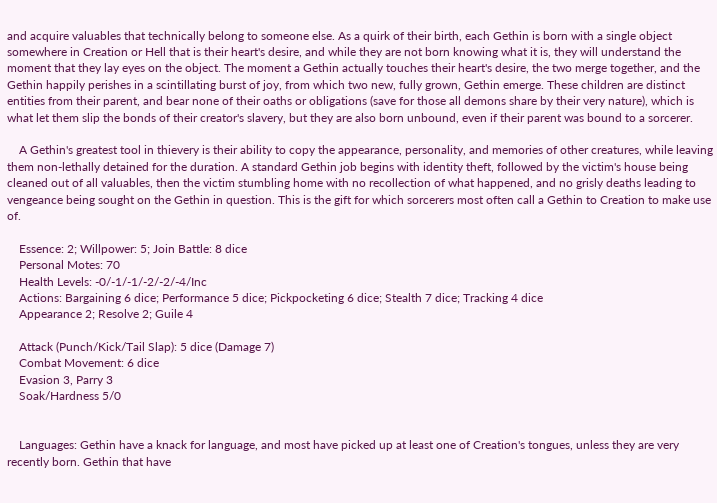and acquire valuables that technically belong to someone else. As a quirk of their birth, each Gethin is born with a single object somewhere in Creation or Hell that is their heart's desire, and while they are not born knowing what it is, they will understand the moment that they lay eyes on the object. The moment a Gethin actually touches their heart's desire, the two merge together, and the Gethin happily perishes in a scintillating burst of joy, from which two new, fully grown, Gethin emerge. These children are distinct entities from their parent, and bear none of their oaths or obligations (save for those all demons share by their very nature), which is what let them slip the bonds of their creator's slavery, but they are also born unbound, even if their parent was bound to a sorcerer.

    A Gethin's greatest tool in thievery is their ability to copy the appearance, personality, and memories of other creatures, while leaving them non-lethally detained for the duration. A standard Gethin job begins with identity theft, followed by the victim's house being cleaned out of all valuables, then the victim stumbling home with no recollection of what happened, and no grisly deaths leading to vengeance being sought on the Gethin in question. This is the gift for which sorcerers most often call a Gethin to Creation to make use of.

    Essence: 2; Willpower: 5; Join Battle: 8 dice
    Personal Motes: 70
    Health Levels: -0/-1/-1/-2/-2/-4/Inc
    Actions: Bargaining 6 dice; Performance 5 dice; Pickpocketing 6 dice; Stealth 7 dice; Tracking 4 dice
    Appearance 2; Resolve 2; Guile 4

    Attack (Punch/Kick/Tail Slap): 5 dice (Damage 7)
    Combat Movement: 6 dice
    Evasion 3, Parry 3
    Soak/Hardness 5/0


    Languages: Gethin have a knack for language, and most have picked up at least one of Creation's tongues, unless they are very recently born. Gethin that have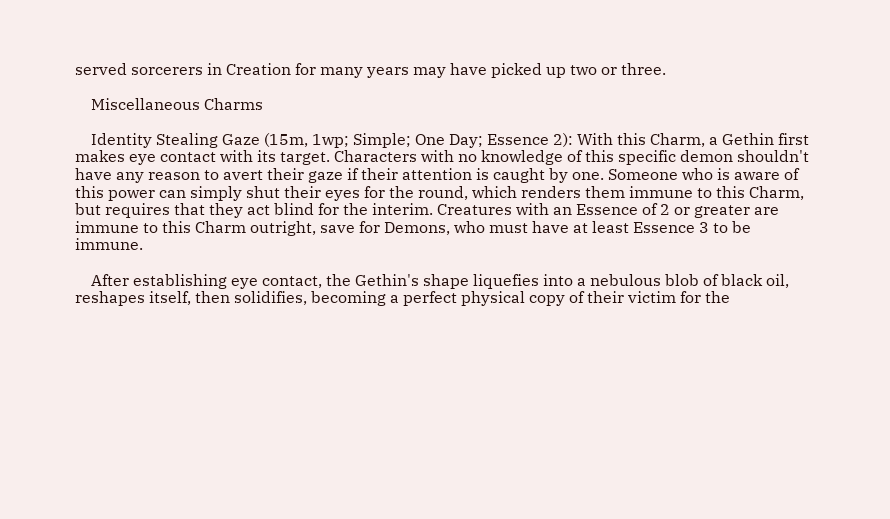served sorcerers in Creation for many years may have picked up two or three.

    Miscellaneous Charms

    Identity Stealing Gaze (15m, 1wp; Simple; One Day; Essence 2): With this Charm, a Gethin first makes eye contact with its target. Characters with no knowledge of this specific demon shouldn't have any reason to avert their gaze if their attention is caught by one. Someone who is aware of this power can simply shut their eyes for the round, which renders them immune to this Charm, but requires that they act blind for the interim. Creatures with an Essence of 2 or greater are immune to this Charm outright, save for Demons, who must have at least Essence 3 to be immune.

    After establishing eye contact, the Gethin's shape liquefies into a nebulous blob of black oil, reshapes itself, then solidifies, becoming a perfect physical copy of their victim for the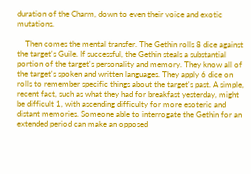duration of the Charm, down to even their voice and exotic mutations.

    Then comes the mental transfer. The Gethin rolls 8 dice against the target's Guile. If successful, the Gethin steals a substantial portion of the target's personality and memory. They know all of the target's spoken and written languages. They apply 6 dice on rolls to remember specific things about the target's past. A simple, recent fact, such as what they had for breakfast yesterday, might be difficult 1, with ascending difficulty for more esoteric and distant memories. Someone able to interrogate the Gethin for an extended period can make an opposed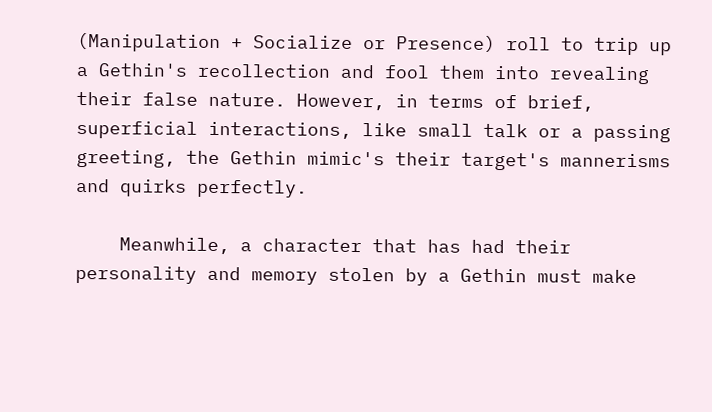(Manipulation + Socialize or Presence) roll to trip up a Gethin's recollection and fool them into revealing their false nature. However, in terms of brief, superficial interactions, like small talk or a passing greeting, the Gethin mimic's their target's mannerisms and quirks perfectly.

    Meanwhile, a character that has had their personality and memory stolen by a Gethin must make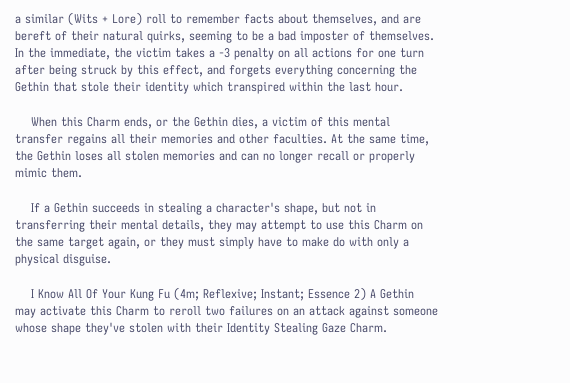a similar (Wits + Lore) roll to remember facts about themselves, and are bereft of their natural quirks, seeming to be a bad imposter of themselves. In the immediate, the victim takes a -3 penalty on all actions for one turn after being struck by this effect, and forgets everything concerning the Gethin that stole their identity which transpired within the last hour.

    When this Charm ends, or the Gethin dies, a victim of this mental transfer regains all their memories and other faculties. At the same time, the Gethin loses all stolen memories and can no longer recall or properly mimic them.

    If a Gethin succeeds in stealing a character's shape, but not in transferring their mental details, they may attempt to use this Charm on the same target again, or they must simply have to make do with only a physical disguise.

    I Know All Of Your Kung Fu (4m; Reflexive; Instant; Essence 2) A Gethin may activate this Charm to reroll two failures on an attack against someone whose shape they've stolen with their Identity Stealing Gaze Charm.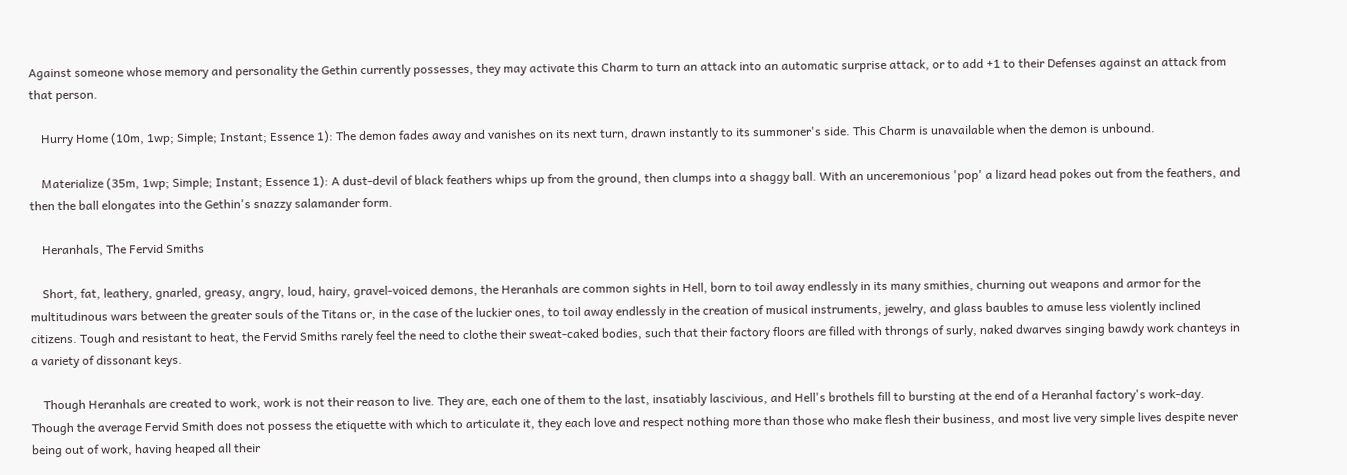Against someone whose memory and personality the Gethin currently possesses, they may activate this Charm to turn an attack into an automatic surprise attack, or to add +1 to their Defenses against an attack from that person.

    Hurry Home (10m, 1wp; Simple; Instant; Essence 1): The demon fades away and vanishes on its next turn, drawn instantly to its summoner's side. This Charm is unavailable when the demon is unbound.

    Materialize (35m, 1wp; Simple; Instant; Essence 1): A dust-devil of black feathers whips up from the ground, then clumps into a shaggy ball. With an unceremonious 'pop' a lizard head pokes out from the feathers, and then the ball elongates into the Gethin's snazzy salamander form.

    Heranhals, The Fervid Smiths

    Short, fat, leathery, gnarled, greasy, angry, loud, hairy, gravel-voiced demons, the Heranhals are common sights in Hell, born to toil away endlessly in its many smithies, churning out weapons and armor for the multitudinous wars between the greater souls of the Titans or, in the case of the luckier ones, to toil away endlessly in the creation of musical instruments, jewelry, and glass baubles to amuse less violently inclined citizens. Tough and resistant to heat, the Fervid Smiths rarely feel the need to clothe their sweat-caked bodies, such that their factory floors are filled with throngs of surly, naked dwarves singing bawdy work chanteys in a variety of dissonant keys.

    Though Heranhals are created to work, work is not their reason to live. They are, each one of them to the last, insatiably lascivious, and Hell's brothels fill to bursting at the end of a Heranhal factory's work-day. Though the average Fervid Smith does not possess the etiquette with which to articulate it, they each love and respect nothing more than those who make flesh their business, and most live very simple lives despite never being out of work, having heaped all their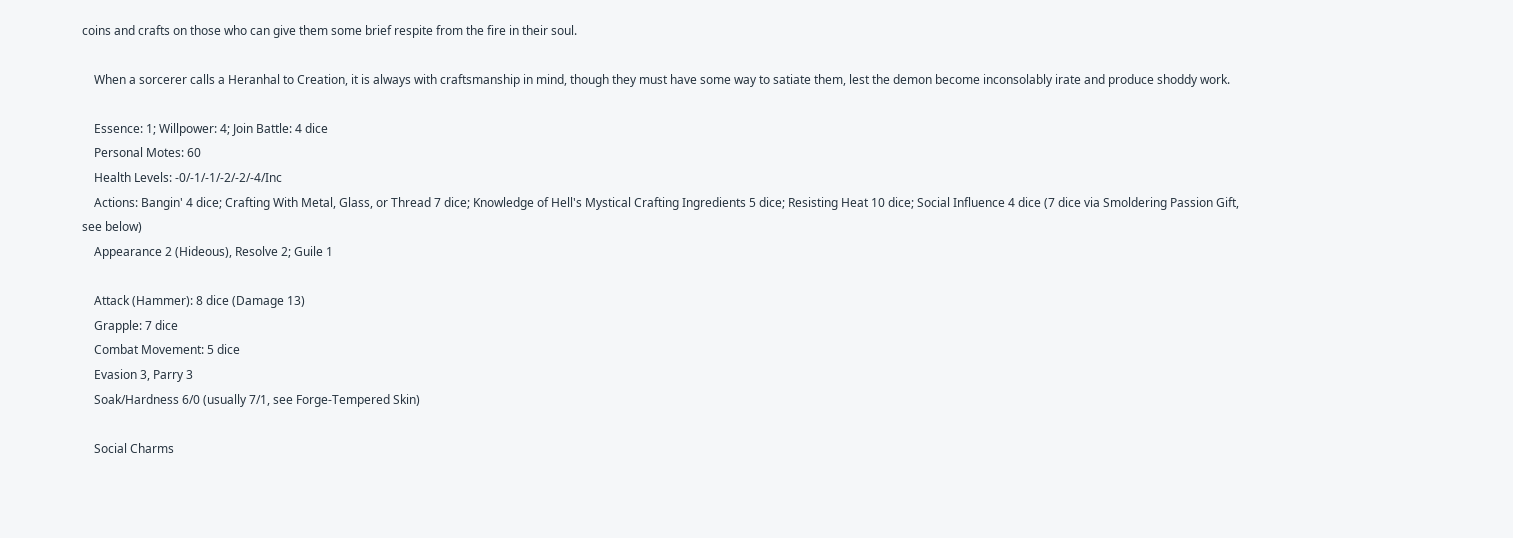coins and crafts on those who can give them some brief respite from the fire in their soul.

    When a sorcerer calls a Heranhal to Creation, it is always with craftsmanship in mind, though they must have some way to satiate them, lest the demon become inconsolably irate and produce shoddy work.

    Essence: 1; Willpower: 4; Join Battle: 4 dice
    Personal Motes: 60
    Health Levels: -0/-1/-1/-2/-2/-4/Inc
    Actions: Bangin' 4 dice; Crafting With Metal, Glass, or Thread 7 dice; Knowledge of Hell's Mystical Crafting Ingredients 5 dice; Resisting Heat 10 dice; Social Influence 4 dice (7 dice via Smoldering Passion Gift, see below)
    Appearance 2 (Hideous), Resolve 2; Guile 1

    Attack (Hammer): 8 dice (Damage 13)
    Grapple: 7 dice
    Combat Movement: 5 dice
    Evasion 3, Parry 3
    Soak/Hardness 6/0 (usually 7/1, see Forge-Tempered Skin)

    Social Charms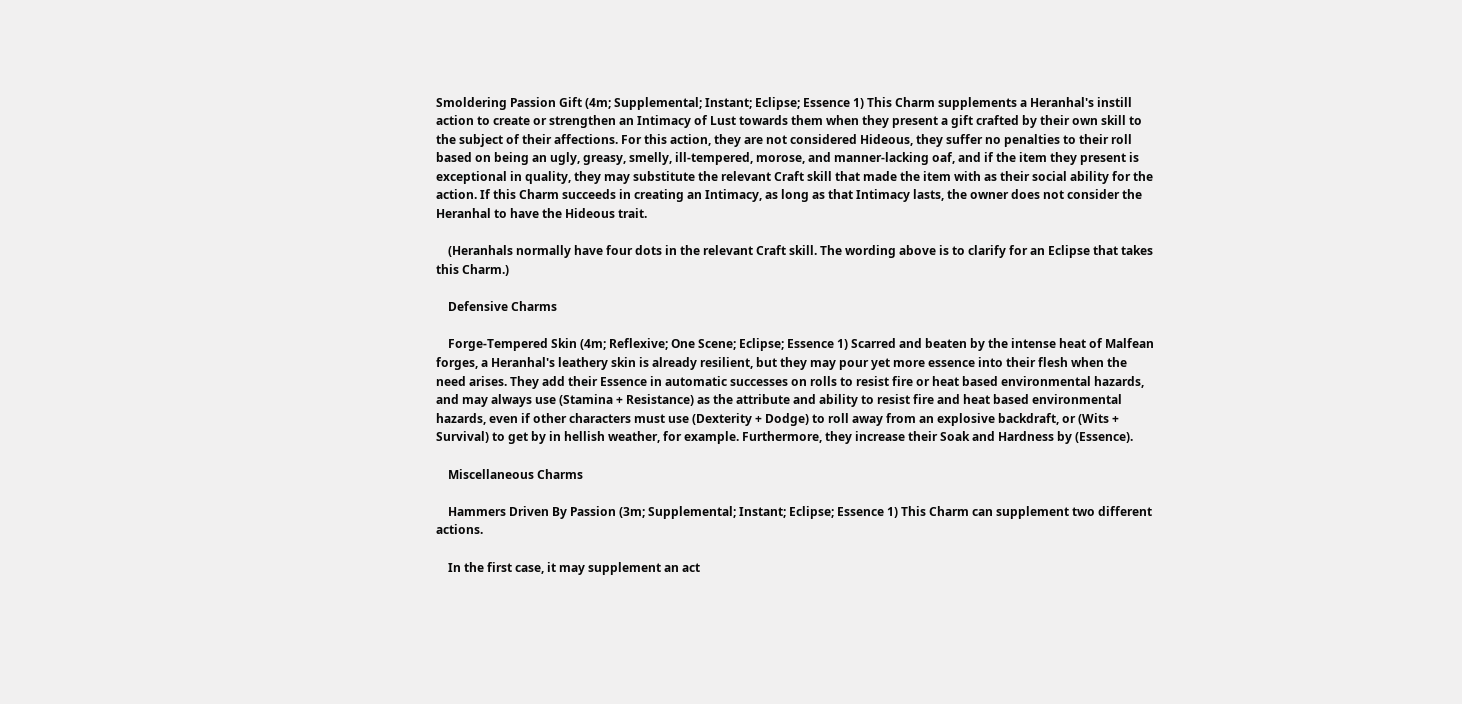Smoldering Passion Gift (4m; Supplemental; Instant; Eclipse; Essence 1) This Charm supplements a Heranhal's instill action to create or strengthen an Intimacy of Lust towards them when they present a gift crafted by their own skill to the subject of their affections. For this action, they are not considered Hideous, they suffer no penalties to their roll based on being an ugly, greasy, smelly, ill-tempered, morose, and manner-lacking oaf, and if the item they present is exceptional in quality, they may substitute the relevant Craft skill that made the item with as their social ability for the action. If this Charm succeeds in creating an Intimacy, as long as that Intimacy lasts, the owner does not consider the Heranhal to have the Hideous trait.

    (Heranhals normally have four dots in the relevant Craft skill. The wording above is to clarify for an Eclipse that takes this Charm.)

    Defensive Charms

    Forge-Tempered Skin (4m; Reflexive; One Scene; Eclipse; Essence 1) Scarred and beaten by the intense heat of Malfean forges, a Heranhal's leathery skin is already resilient, but they may pour yet more essence into their flesh when the need arises. They add their Essence in automatic successes on rolls to resist fire or heat based environmental hazards, and may always use (Stamina + Resistance) as the attribute and ability to resist fire and heat based environmental hazards, even if other characters must use (Dexterity + Dodge) to roll away from an explosive backdraft, or (Wits + Survival) to get by in hellish weather, for example. Furthermore, they increase their Soak and Hardness by (Essence).

    Miscellaneous Charms

    Hammers Driven By Passion (3m; Supplemental; Instant; Eclipse; Essence 1) This Charm can supplement two different actions.

    In the first case, it may supplement an act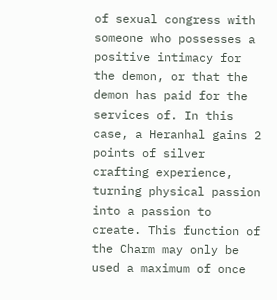of sexual congress with someone who possesses a positive intimacy for the demon, or that the demon has paid for the services of. In this case, a Heranhal gains 2 points of silver crafting experience, turning physical passion into a passion to create. This function of the Charm may only be used a maximum of once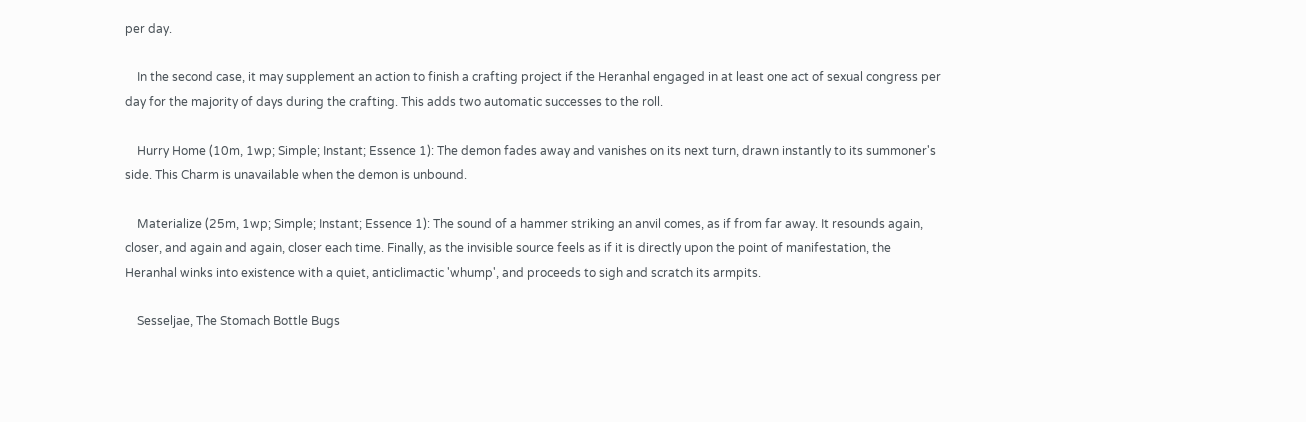per day.

    In the second case, it may supplement an action to finish a crafting project if the Heranhal engaged in at least one act of sexual congress per day for the majority of days during the crafting. This adds two automatic successes to the roll.

    Hurry Home (10m, 1wp; Simple; Instant; Essence 1): The demon fades away and vanishes on its next turn, drawn instantly to its summoner's side. This Charm is unavailable when the demon is unbound.

    Materialize (25m, 1wp; Simple; Instant; Essence 1): The sound of a hammer striking an anvil comes, as if from far away. It resounds again, closer, and again and again, closer each time. Finally, as the invisible source feels as if it is directly upon the point of manifestation, the Heranhal winks into existence with a quiet, anticlimactic 'whump', and proceeds to sigh and scratch its armpits.

    Sesseljae, The Stomach Bottle Bugs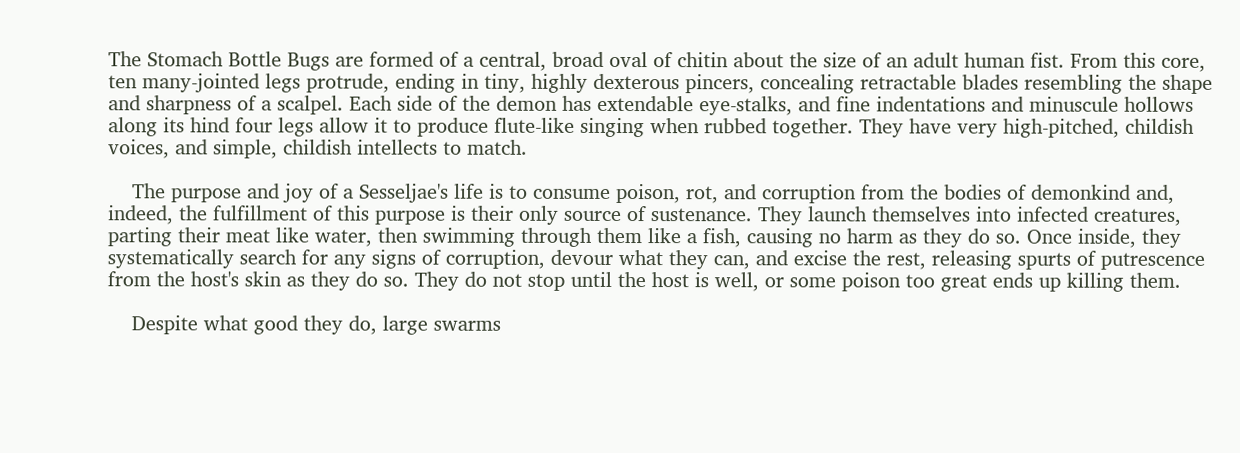The Stomach Bottle Bugs are formed of a central, broad oval of chitin about the size of an adult human fist. From this core, ten many-jointed legs protrude, ending in tiny, highly dexterous pincers, concealing retractable blades resembling the shape and sharpness of a scalpel. Each side of the demon has extendable eye-stalks, and fine indentations and minuscule hollows along its hind four legs allow it to produce flute-like singing when rubbed together. They have very high-pitched, childish voices, and simple, childish intellects to match.

    The purpose and joy of a Sesseljae's life is to consume poison, rot, and corruption from the bodies of demonkind and, indeed, the fulfillment of this purpose is their only source of sustenance. They launch themselves into infected creatures, parting their meat like water, then swimming through them like a fish, causing no harm as they do so. Once inside, they systematically search for any signs of corruption, devour what they can, and excise the rest, releasing spurts of putrescence from the host's skin as they do so. They do not stop until the host is well, or some poison too great ends up killing them.

    Despite what good they do, large swarms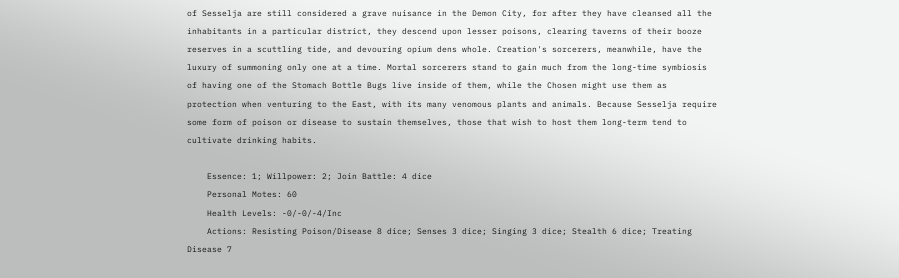of Sesselja are still considered a grave nuisance in the Demon City, for after they have cleansed all the inhabitants in a particular district, they descend upon lesser poisons, clearing taverns of their booze reserves in a scuttling tide, and devouring opium dens whole. Creation's sorcerers, meanwhile, have the luxury of summoning only one at a time. Mortal sorcerers stand to gain much from the long-time symbiosis of having one of the Stomach Bottle Bugs live inside of them, while the Chosen might use them as protection when venturing to the East, with its many venomous plants and animals. Because Sesselja require some form of poison or disease to sustain themselves, those that wish to host them long-term tend to cultivate drinking habits.

    Essence: 1; Willpower: 2; Join Battle: 4 dice
    Personal Motes: 60
    Health Levels: -0/-0/-4/Inc
    Actions: Resisting Poison/Disease 8 dice; Senses 3 dice; Singing 3 dice; Stealth 6 dice; Treating Disease 7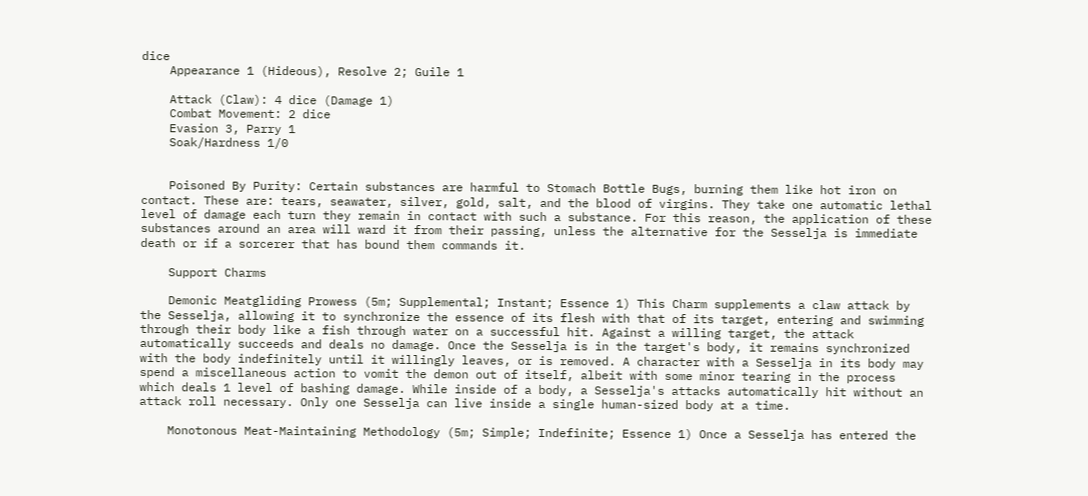dice
    Appearance 1 (Hideous), Resolve 2; Guile 1

    Attack (Claw): 4 dice (Damage 1)
    Combat Movement: 2 dice
    Evasion 3, Parry 1
    Soak/Hardness 1/0


    Poisoned By Purity: Certain substances are harmful to Stomach Bottle Bugs, burning them like hot iron on contact. These are: tears, seawater, silver, gold, salt, and the blood of virgins. They take one automatic lethal level of damage each turn they remain in contact with such a substance. For this reason, the application of these substances around an area will ward it from their passing, unless the alternative for the Sesselja is immediate death or if a sorcerer that has bound them commands it.

    Support Charms

    Demonic Meatgliding Prowess (5m; Supplemental; Instant; Essence 1) This Charm supplements a claw attack by the Sesselja, allowing it to synchronize the essence of its flesh with that of its target, entering and swimming through their body like a fish through water on a successful hit. Against a willing target, the attack automatically succeeds and deals no damage. Once the Sesselja is in the target's body, it remains synchronized with the body indefinitely until it willingly leaves, or is removed. A character with a Sesselja in its body may spend a miscellaneous action to vomit the demon out of itself, albeit with some minor tearing in the process which deals 1 level of bashing damage. While inside of a body, a Sesselja's attacks automatically hit without an attack roll necessary. Only one Sesselja can live inside a single human-sized body at a time.

    Monotonous Meat-Maintaining Methodology (5m; Simple; Indefinite; Essence 1) Once a Sesselja has entered the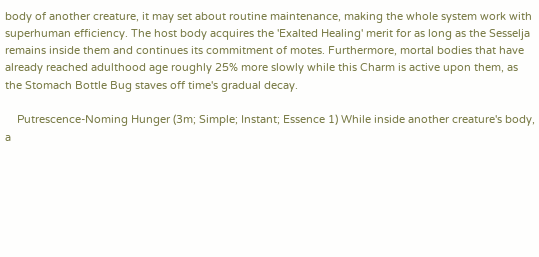body of another creature, it may set about routine maintenance, making the whole system work with superhuman efficiency. The host body acquires the 'Exalted Healing' merit for as long as the Sesselja remains inside them and continues its commitment of motes. Furthermore, mortal bodies that have already reached adulthood age roughly 25% more slowly while this Charm is active upon them, as the Stomach Bottle Bug staves off time's gradual decay.

    Putrescence-Noming Hunger (3m; Simple; Instant; Essence 1) While inside another creature's body, a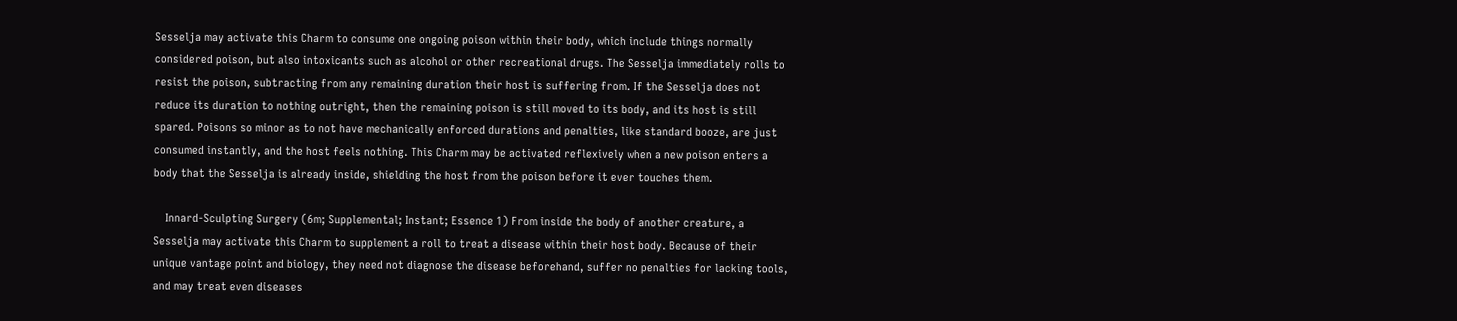Sesselja may activate this Charm to consume one ongoing poison within their body, which include things normally considered poison, but also intoxicants such as alcohol or other recreational drugs. The Sesselja immediately rolls to resist the poison, subtracting from any remaining duration their host is suffering from. If the Sesselja does not reduce its duration to nothing outright, then the remaining poison is still moved to its body, and its host is still spared. Poisons so minor as to not have mechanically enforced durations and penalties, like standard booze, are just consumed instantly, and the host feels nothing. This Charm may be activated reflexively when a new poison enters a body that the Sesselja is already inside, shielding the host from the poison before it ever touches them.

    Innard-Sculpting Surgery (6m; Supplemental; Instant; Essence 1) From inside the body of another creature, a Sesselja may activate this Charm to supplement a roll to treat a disease within their host body. Because of their unique vantage point and biology, they need not diagnose the disease beforehand, suffer no penalties for lacking tools, and may treat even diseases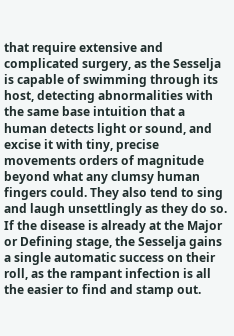that require extensive and complicated surgery, as the Sesselja is capable of swimming through its host, detecting abnormalities with the same base intuition that a human detects light or sound, and excise it with tiny, precise movements orders of magnitude beyond what any clumsy human fingers could. They also tend to sing and laugh unsettlingly as they do so. If the disease is already at the Major or Defining stage, the Sesselja gains a single automatic success on their roll, as the rampant infection is all the easier to find and stamp out.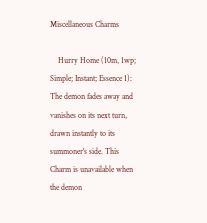Miscellaneous Charms

    Hurry Home (10m, 1wp; Simple; Instant; Essence 1): The demon fades away and vanishes on its next turn, drawn instantly to its summoner's side. This Charm is unavailable when the demon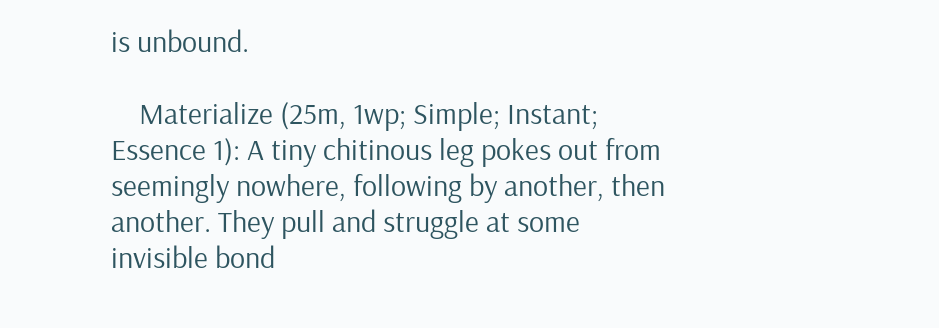is unbound.

    Materialize (25m, 1wp; Simple; Instant; Essence 1): A tiny chitinous leg pokes out from seemingly nowhere, following by another, then another. They pull and struggle at some invisible bond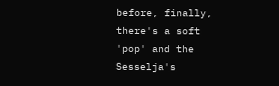before, finally, there's a soft 'pop' and the Sesselja's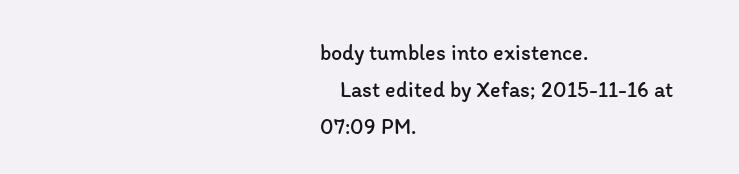body tumbles into existence.
    Last edited by Xefas; 2015-11-16 at 07:09 PM.